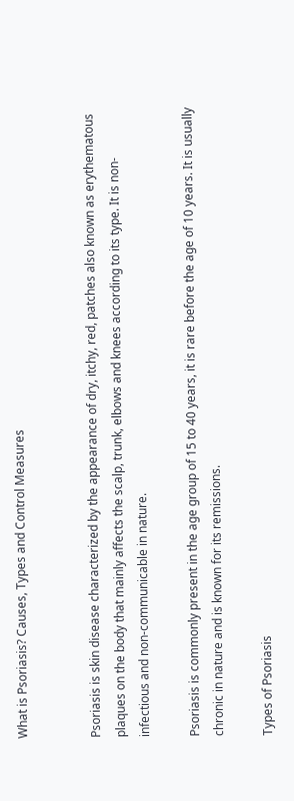What is Psoriasis? Causes, Types and Control Measures


Psoriasis is skin disease characterized by the appearance of dry, itchy, red, patches also known as erythematous plaques on the body that mainly affects the scalp, trunk, elbows and knees according to its type. It is non-infectious and non-communicable in nature.

Psoriasis is commonly present in the age group of 15 to 40 years, it is rare before the age of 10 years. It is usually chronic in nature and is known for its remissions.

Types of Psoriasis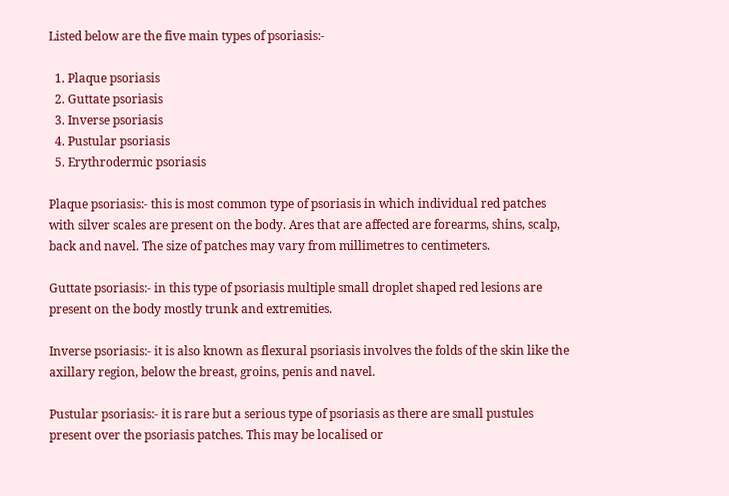Listed below are the five main types of psoriasis:-

  1. Plaque psoriasis
  2. Guttate psoriasis
  3. Inverse psoriasis
  4. Pustular psoriasis
  5. Erythrodermic psoriasis

Plaque psoriasis:- this is most common type of psoriasis in which individual red patches with silver scales are present on the body. Ares that are affected are forearms, shins, scalp, back and navel. The size of patches may vary from millimetres to centimeters.

Guttate psoriasis:- in this type of psoriasis multiple small droplet shaped red lesions are present on the body mostly trunk and extremities.

Inverse psoriasis:- it is also known as flexural psoriasis involves the folds of the skin like the axillary region, below the breast, groins, penis and navel.

Pustular psoriasis:- it is rare but a serious type of psoriasis as there are small pustules present over the psoriasis patches. This may be localised or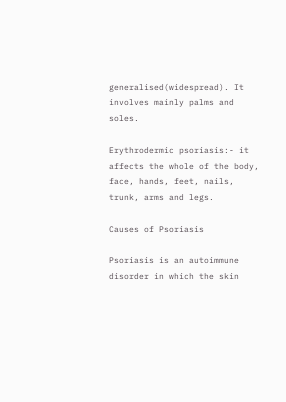generalised(widespread). It involves mainly palms and soles.

Erythrodermic psoriasis:- it affects the whole of the body, face, hands, feet, nails, trunk, arms and legs.

Causes of Psoriasis

Psoriasis is an autoimmune disorder in which the skin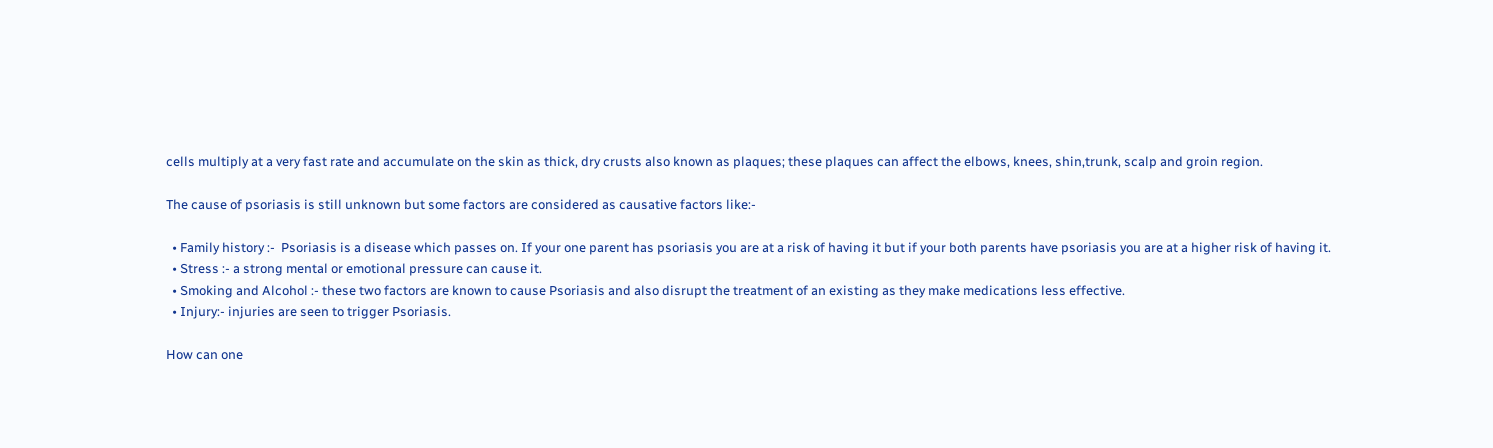cells multiply at a very fast rate and accumulate on the skin as thick, dry crusts also known as plaques; these plaques can affect the elbows, knees, shin,trunk, scalp and groin region.

The cause of psoriasis is still unknown but some factors are considered as causative factors like:-

  • Family history :-  Psoriasis is a disease which passes on. If your one parent has psoriasis you are at a risk of having it but if your both parents have psoriasis you are at a higher risk of having it.
  • Stress :- a strong mental or emotional pressure can cause it.
  • Smoking and Alcohol :- these two factors are known to cause Psoriasis and also disrupt the treatment of an existing as they make medications less effective.
  • Injury:- injuries are seen to trigger Psoriasis.

How can one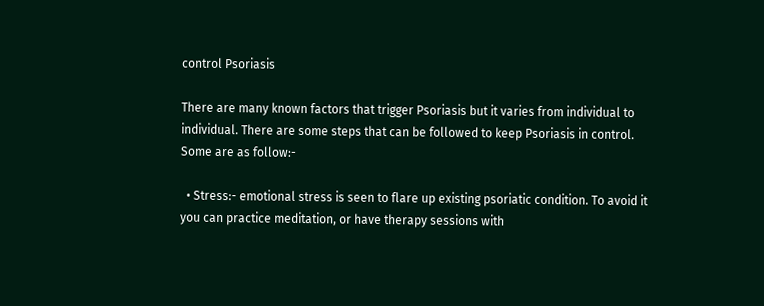control Psoriasis

There are many known factors that trigger Psoriasis but it varies from individual to individual. There are some steps that can be followed to keep Psoriasis in control. Some are as follow:-

  • Stress:- emotional stress is seen to flare up existing psoriatic condition. To avoid it you can practice meditation, or have therapy sessions with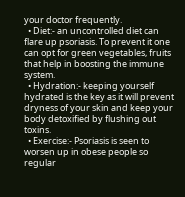your doctor frequently.
  • Diet:- an uncontrolled diet can flare up psoriasis. To prevent it one can opt for green vegetables, fruits that help in boosting the immune system.
  • Hydration:- keeping yourself hydrated is the key as it will prevent dryness of your skin and keep your body detoxified by flushing out toxins.
  • Exercise:- Psoriasis is seen to worsen up in obese people so regular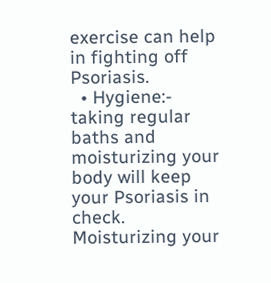exercise can help in fighting off Psoriasis.
  • Hygiene:- taking regular baths and moisturizing your body will keep your Psoriasis in check. Moisturizing your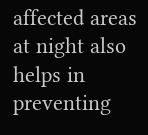affected areas at night also helps in preventing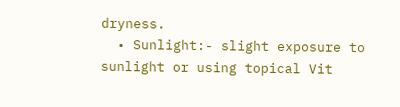dryness.
  • Sunlight:- slight exposure to sunlight or using topical Vit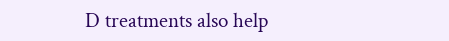D treatments also help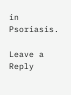in Psoriasis.

Leave a Reply